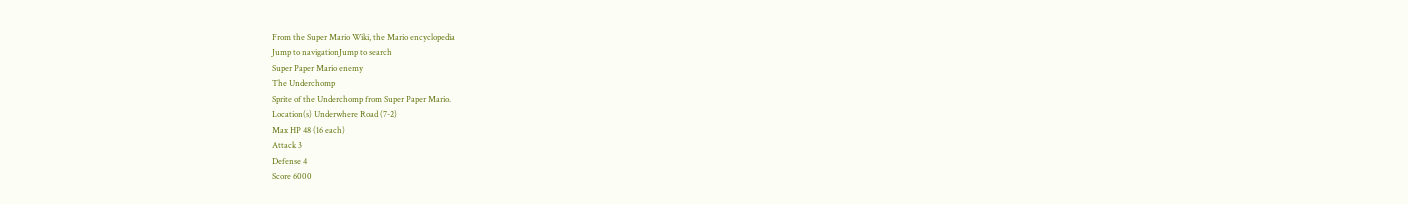From the Super Mario Wiki, the Mario encyclopedia
Jump to navigationJump to search
Super Paper Mario enemy
The Underchomp
Sprite of the Underchomp from Super Paper Mario.
Location(s) Underwhere Road (7-2)
Max HP 48 (16 each)
Attack 3
Defense 4
Score 6000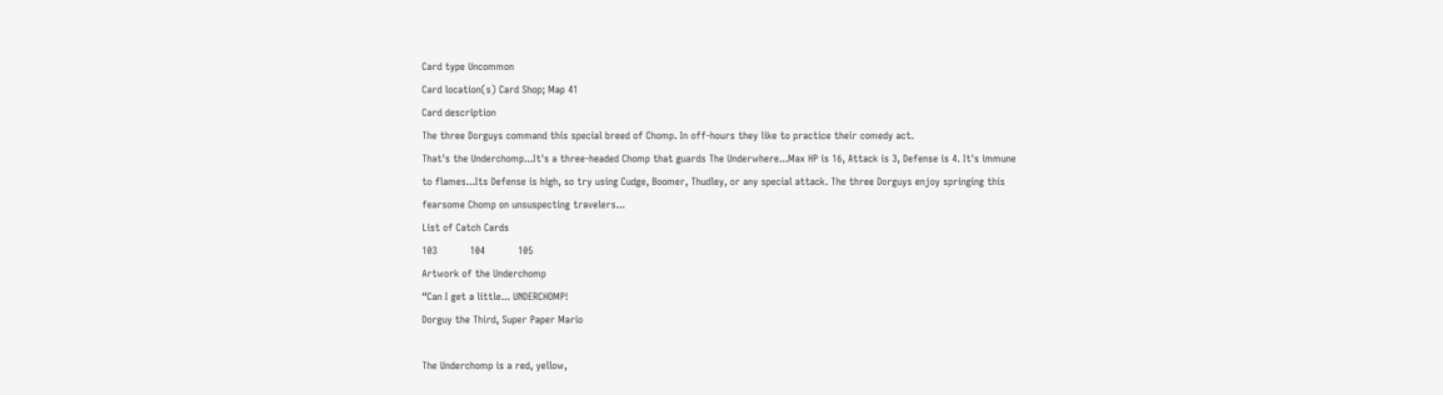Card type Uncommon
Card location(s) Card Shop; Map 41
Card description
The three Dorguys command this special breed of Chomp. In off-hours they like to practice their comedy act.
That's the Underchomp...It's a three-headed Chomp that guards The Underwhere...Max HP is 16, Attack is 3, Defense is 4. It's immune to flames...Its Defense is high, so try using Cudge, Boomer, Thudley, or any special attack. The three Dorguys enjoy springing this fearsome Chomp on unsuspecting travelers...
List of Catch Cards
103           104           105
Artwork of the Underchomp
“Can I get a little... UNDERCHOMP!
Dorguy the Third, Super Paper Mario

The Underchomp is a red, yellow,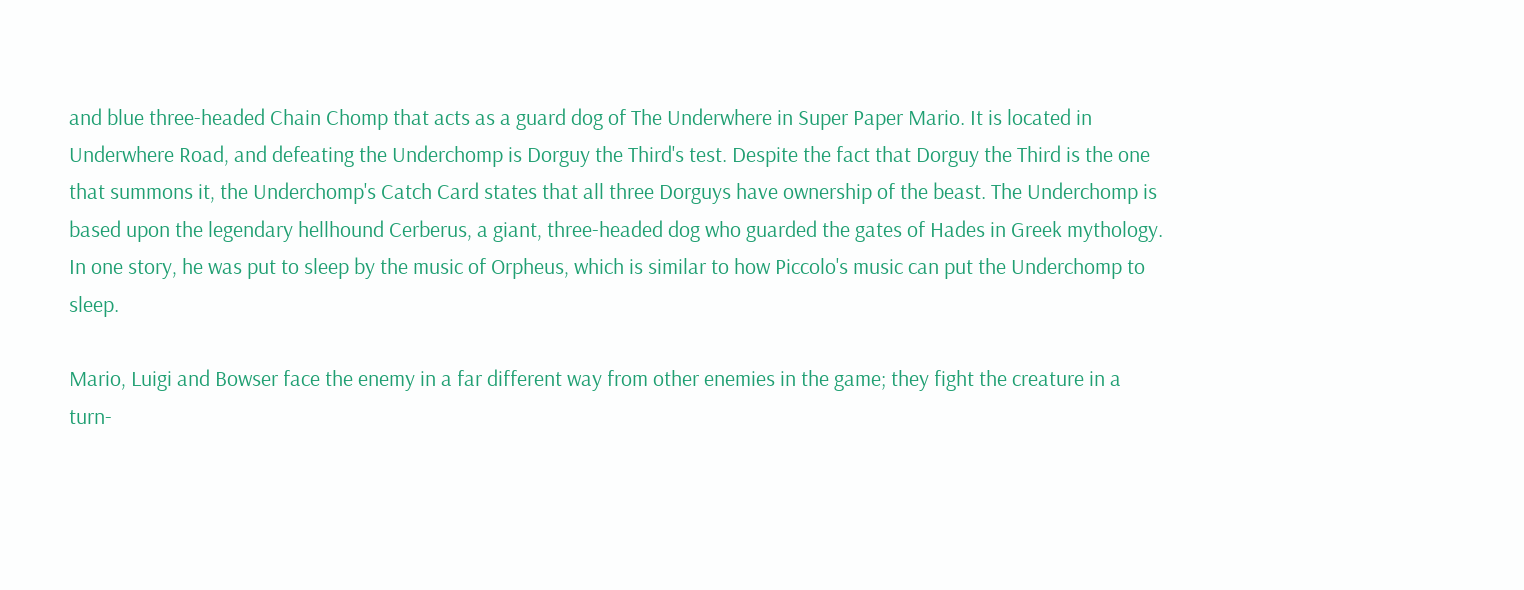and blue three-headed Chain Chomp that acts as a guard dog of The Underwhere in Super Paper Mario. It is located in Underwhere Road, and defeating the Underchomp is Dorguy the Third's test. Despite the fact that Dorguy the Third is the one that summons it, the Underchomp's Catch Card states that all three Dorguys have ownership of the beast. The Underchomp is based upon the legendary hellhound Cerberus, a giant, three-headed dog who guarded the gates of Hades in Greek mythology. In one story, he was put to sleep by the music of Orpheus, which is similar to how Piccolo's music can put the Underchomp to sleep.

Mario, Luigi and Bowser face the enemy in a far different way from other enemies in the game; they fight the creature in a turn-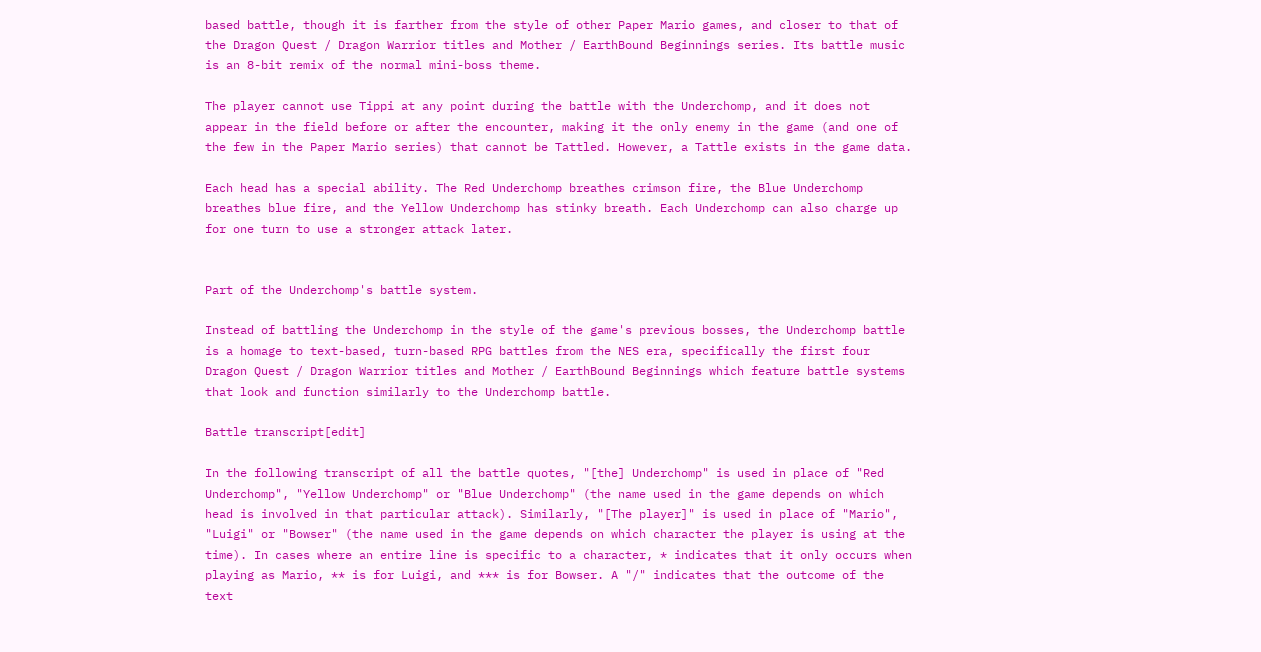based battle, though it is farther from the style of other Paper Mario games, and closer to that of the Dragon Quest / Dragon Warrior titles and Mother / EarthBound Beginnings series. Its battle music is an 8-bit remix of the normal mini-boss theme.

The player cannot use Tippi at any point during the battle with the Underchomp, and it does not appear in the field before or after the encounter, making it the only enemy in the game (and one of the few in the Paper Mario series) that cannot be Tattled. However, a Tattle exists in the game data.

Each head has a special ability. The Red Underchomp breathes crimson fire, the Blue Underchomp breathes blue fire, and the Yellow Underchomp has stinky breath. Each Underchomp can also charge up for one turn to use a stronger attack later.


Part of the Underchomp's battle system.

Instead of battling the Underchomp in the style of the game's previous bosses, the Underchomp battle is a homage to text-based, turn-based RPG battles from the NES era, specifically the first four Dragon Quest / Dragon Warrior titles and Mother / EarthBound Beginnings which feature battle systems that look and function similarly to the Underchomp battle.

Battle transcript[edit]

In the following transcript of all the battle quotes, "[the] Underchomp" is used in place of "Red Underchomp", "Yellow Underchomp" or "Blue Underchomp" (the name used in the game depends on which head is involved in that particular attack). Similarly, "[The player]" is used in place of "Mario", "Luigi" or "Bowser" (the name used in the game depends on which character the player is using at the time). In cases where an entire line is specific to a character, * indicates that it only occurs when playing as Mario, ** is for Luigi, and *** is for Bowser. A "/" indicates that the outcome of the text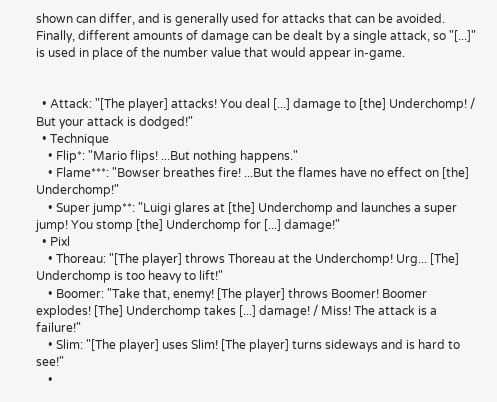shown can differ, and is generally used for attacks that can be avoided. Finally, different amounts of damage can be dealt by a single attack, so "[...]" is used in place of the number value that would appear in-game.


  • Attack: "[The player] attacks! You deal [...] damage to [the] Underchomp! / But your attack is dodged!"
  • Technique
    • Flip*: "Mario flips! ...But nothing happens."
    • Flame***: "Bowser breathes fire! ...But the flames have no effect on [the] Underchomp!"
    • Super jump**: "Luigi glares at [the] Underchomp and launches a super jump! You stomp [the] Underchomp for [...] damage!"
  • Pixl
    • Thoreau: "[The player] throws Thoreau at the Underchomp! Urg... [The] Underchomp is too heavy to lift!"
    • Boomer: "Take that, enemy! [The player] throws Boomer! Boomer explodes! [The] Underchomp takes [...] damage! / Miss! The attack is a failure!"
    • Slim: "[The player] uses Slim! [The player] turns sideways and is hard to see!"
    •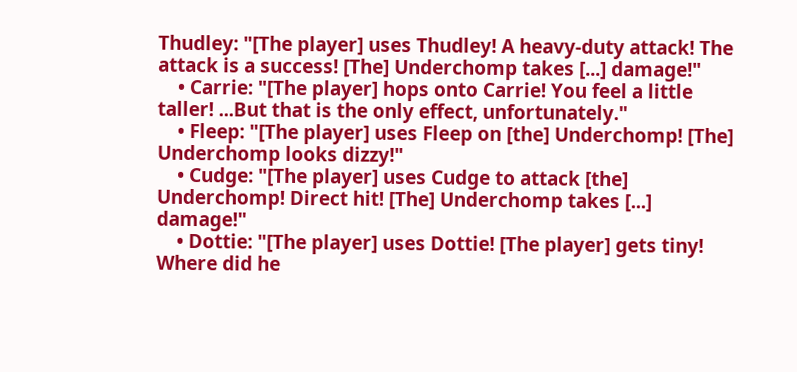Thudley: "[The player] uses Thudley! A heavy-duty attack! The attack is a success! [The] Underchomp takes [...] damage!"
    • Carrie: "[The player] hops onto Carrie! You feel a little taller! ...But that is the only effect, unfortunately."
    • Fleep: "[The player] uses Fleep on [the] Underchomp! [The] Underchomp looks dizzy!"
    • Cudge: "[The player] uses Cudge to attack [the] Underchomp! Direct hit! [The] Underchomp takes [...] damage!"
    • Dottie: "[The player] uses Dottie! [The player] gets tiny! Where did he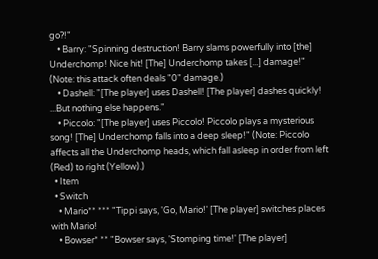go?!"
    • Barry: "Spinning destruction! Barry slams powerfully into [the] Underchomp! Nice hit! [The] Underchomp takes [...] damage!" (Note: this attack often deals "0" damage.)
    • Dashell: "[The player] uses Dashell! [The player] dashes quickly! ...But nothing else happens."
    • Piccolo: "[The player] uses Piccolo! Piccolo plays a mysterious song! [The] Underchomp falls into a deep sleep!" (Note: Piccolo affects all the Underchomp heads, which fall asleep in order from left (Red) to right (Yellow).)
  • Item
  • Switch
    • Mario** *** "Tippi says, 'Go, Mario!' [The player] switches places with Mario!
    • Bowser* ** "Bowser says, 'Stomping time!' [The player]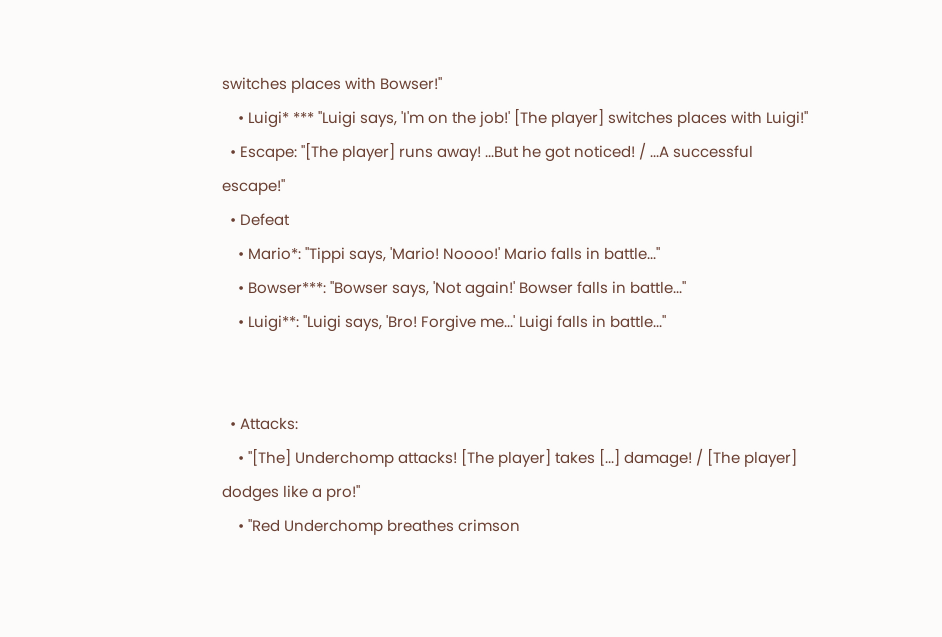switches places with Bowser!"
    • Luigi* *** "Luigi says, 'I'm on the job!' [The player] switches places with Luigi!"
  • Escape: "[The player] runs away! ...But he got noticed! / ...A successful escape!"
  • Defeat
    • Mario*: "Tippi says, 'Mario! Noooo!' Mario falls in battle..."
    • Bowser***: "Bowser says, 'Not again!' Bowser falls in battle..."
    • Luigi**: "Luigi says, 'Bro! Forgive me...' Luigi falls in battle..."


  • Attacks:
    • "[The] Underchomp attacks! [The player] takes [...] damage! / [The player] dodges like a pro!"
    • "Red Underchomp breathes crimson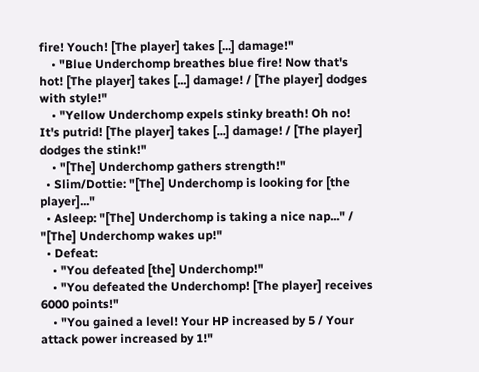fire! Youch! [The player] takes [...] damage!"
    • "Blue Underchomp breathes blue fire! Now that's hot! [The player] takes [...] damage! / [The player] dodges with style!"
    • "Yellow Underchomp expels stinky breath! Oh no! It's putrid! [The player] takes [...] damage! / [The player] dodges the stink!"
    • "[The] Underchomp gathers strength!"
  • Slim/Dottie: "[The] Underchomp is looking for [the player]..."
  • Asleep: "[The] Underchomp is taking a nice nap..." / "[The] Underchomp wakes up!"
  • Defeat:
    • "You defeated [the] Underchomp!"
    • "You defeated the Underchomp! [The player] receives 6000 points!"
    • "You gained a level! Your HP increased by 5 / Your attack power increased by 1!"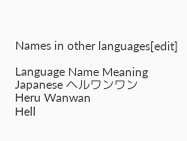Names in other languages[edit]

Language Name Meaning
Japanese ヘルワンワン
Heru Wanwan
Hell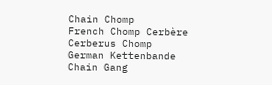Chain Chomp
French Chomp Cerbère Cerberus Chomp
German Kettenbande Chain Gang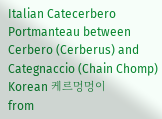Italian Catecerbero Portmanteau between Cerbero (Cerberus) and Categnaccio (Chain Chomp)
Korean 케르멍멍이
from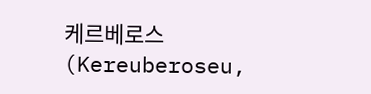케르베로스 (Kereuberoseu,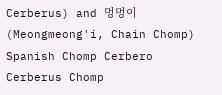Cerberus) and 멍멍이 (Meongmeong'i, Chain Chomp)
Spanish Chomp Cerbero Cerberus Chomp